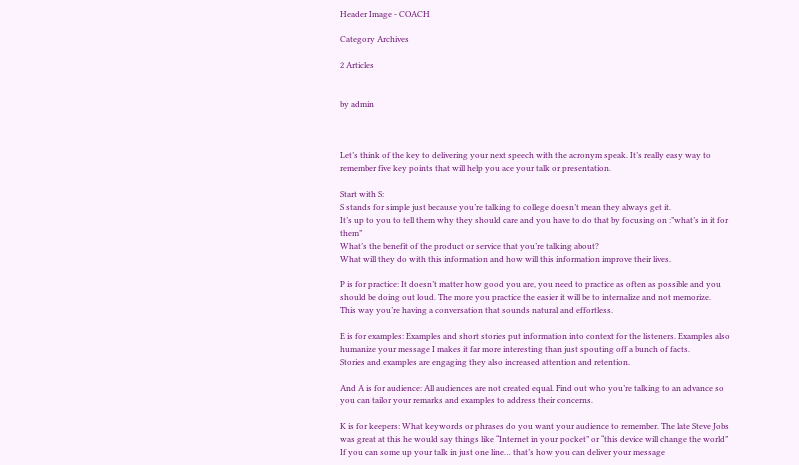Header Image - COACH

Category Archives

2 Articles


by admin



Let’s think of the key to delivering your next speech with the acronym speak. It’s really easy way to remember five key points that will help you ace your talk or presentation.

Start with S:
S stands for simple just because you’re talking to college doesn’t mean they always get it.
It’s up to you to tell them why they should care and you have to do that by focusing on :”what’s in it for them”
What’s the benefit of the product or service that you’re talking about?
What will they do with this information and how will this information improve their lives.

P is for practice: It doesn’t matter how good you are, you need to practice as often as possible and you should be doing out loud. The more you practice the easier it will be to internalize and not memorize.
This way you’re having a conversation that sounds natural and effortless.

E is for examples: Examples and short stories put information into context for the listeners. Examples also humanize your message I makes it far more interesting than just spouting off a bunch of facts.
Stories and examples are engaging they also increased attention and retention.

And A is for audience: All audiences are not created equal. Find out who you’re talking to an advance so you can tailor your remarks and examples to address their concerns.

K is for keepers: What keywords or phrases do you want your audience to remember. The late Steve Jobs was great at this he would say things like “Internet in your pocket” or “this device will change the world”
If you can some up your talk in just one line… that’s how you can deliver your message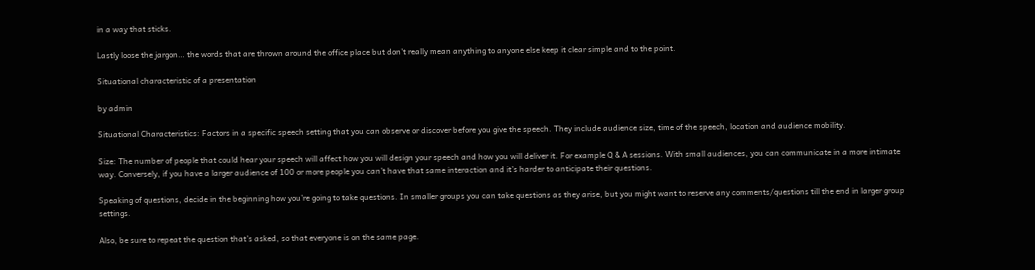in a way that sticks.

Lastly loose the jargon… the words that are thrown around the office place but don’t really mean anything to anyone else keep it clear simple and to the point.

Situational characteristic of a presentation

by admin

Situational Characteristics: Factors in a specific speech setting that you can observe or discover before you give the speech. They include audience size, time of the speech, location and audience mobility.

Size: The number of people that could hear your speech will affect how you will design your speech and how you will deliver it. For example Q & A sessions. With small audiences, you can communicate in a more intimate way. Conversely, if you have a larger audience of 100 or more people you can’t have that same interaction and it’s harder to anticipate their questions.

Speaking of questions, decide in the beginning how you’re going to take questions. In smaller groups you can take questions as they arise, but you might want to reserve any comments/questions till the end in larger group settings.

Also, be sure to repeat the question that’s asked, so that everyone is on the same page.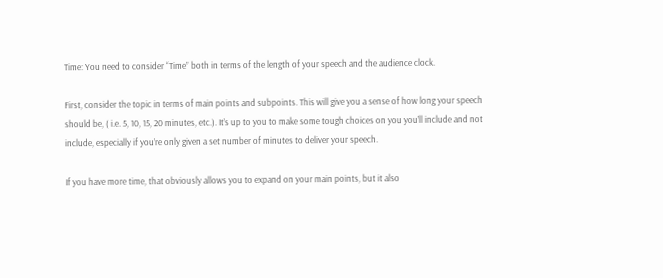Time: You need to consider “Time” both in terms of the length of your speech and the audience clock.

First, consider the topic in terms of main points and subpoints. This will give you a sense of how long your speech should be, ( i.e. 5, 10, 15, 20 minutes, etc.). It’s up to you to make some tough choices on you you’ll include and not include, especially if you’re only given a set number of minutes to deliver your speech.

If you have more time, that obviously allows you to expand on your main points, but it also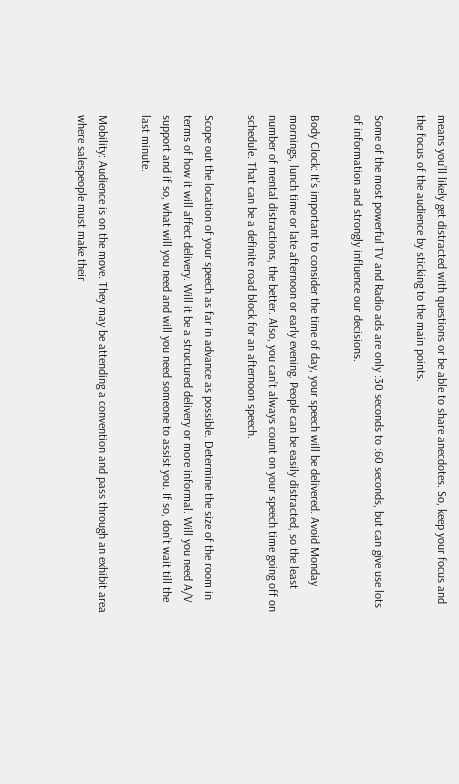means you’ll likely get distracted with questions or be able to share anecdotes. So, keep your focus and the focus of the audience by sticking to the main points.

Some of the most powerful TV and Radio ads are only :30 seconds to :60 seconds, but can give use lots of information and strongly influence our decisions.

Body Clock: It’s important to consider the time of day, your speech will be delivered. Avoid Monday mornings, lunch time or late afternoon or early evening. People can be easily distracted, so the least number of mental distractions, the better. Also, you can’t always count on your speech time going off on schedule. That can be a definite road block for an afternoon speech.

Scope out the location of your speech as far in advance as possible. Determine the size of the room in terms of how it will affect delivery. Will it be a structured delivery or more informal. Will you need A/V support and if so, what will you need and will you need someone to assist you. If so, don’t wait till the last minute.

Mobility: Audience is on the move. They may be attending a convention and pass through an exhibit area where salespeople must make their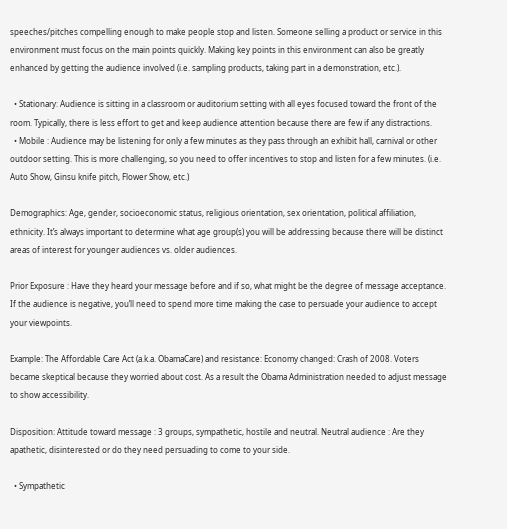speeches/pitches compelling enough to make people stop and listen. Someone selling a product or service in this environment must focus on the main points quickly. Making key points in this environment can also be greatly enhanced by getting the audience involved (i.e. sampling products, taking part in a demonstration, etc.).

  • Stationary: Audience is sitting in a classroom or auditorium setting with all eyes focused toward the front of the room. Typically, there is less effort to get and keep audience attention because there are few if any distractions.
  • Mobile : Audience may be listening for only a few minutes as they pass through an exhibit hall, carnival or other outdoor setting. This is more challenging, so you need to offer incentives to stop and listen for a few minutes. (i.e. Auto Show, Ginsu knife pitch, Flower Show, etc.)

Demographics: Age, gender, socioeconomic status, religious orientation, sex orientation, political affiliation, ethnicity. It’s always important to determine what age group(s) you will be addressing because there will be distinct areas of interest for younger audiences vs. older audiences.

Prior Exposure : Have they heard your message before and if so, what might be the degree of message acceptance. If the audience is negative, you’ll need to spend more time making the case to persuade your audience to accept your viewpoints.

Example: The Affordable Care Act (a.k.a. ObamaCare) and resistance: Economy changed: Crash of 2008. Voters became skeptical because they worried about cost. As a result the Obama Administration needed to adjust message to show accessibility.

Disposition: Attitude toward message : 3 groups, sympathetic, hostile and neutral. Neutral audience : Are they apathetic, disinterested or do they need persuading to come to your side.

  • Sympathetic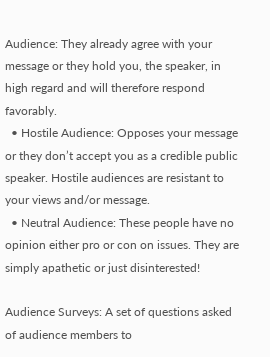Audience: They already agree with your message or they hold you, the speaker, in high regard and will therefore respond favorably.
  • Hostile Audience: Opposes your message or they don’t accept you as a credible public speaker. Hostile audiences are resistant to your views and/or message.
  • Neutral Audience: These people have no opinion either pro or con on issues. They are simply apathetic or just disinterested!

Audience Surveys: A set of questions asked of audience members to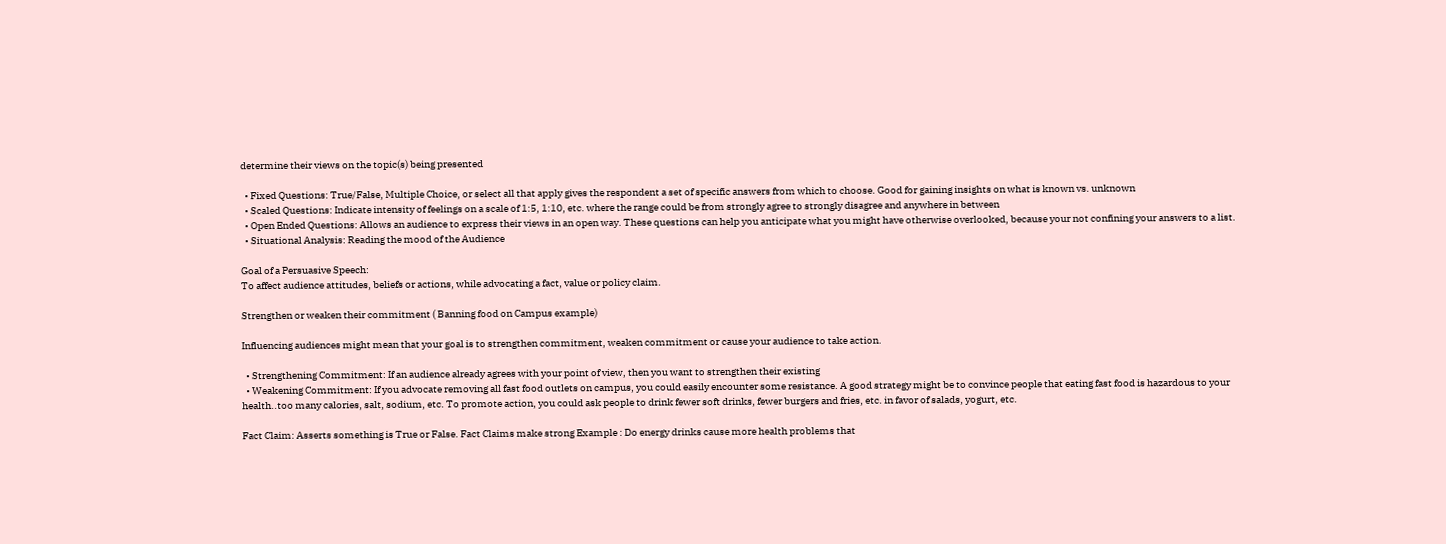determine their views on the topic(s) being presented

  • Fixed Questions: True/False, Multiple Choice, or select all that apply gives the respondent a set of specific answers from which to choose. Good for gaining insights on what is known vs. unknown
  • Scaled Questions: Indicate intensity of feelings on a scale of 1:5, 1:10, etc. where the range could be from strongly agree to strongly disagree and anywhere in between
  • Open Ended Questions: Allows an audience to express their views in an open way. These questions can help you anticipate what you might have otherwise overlooked, because your not confining your answers to a list.
  • Situational Analysis: Reading the mood of the Audience

Goal of a Persuasive Speech:
To affect audience attitudes, beliefs or actions, while advocating a fact, value or policy claim.

Strengthen or weaken their commitment ( Banning food on Campus example)

Influencing audiences might mean that your goal is to strengthen commitment, weaken commitment or cause your audience to take action.

  • Strengthening Commitment: If an audience already agrees with your point of view, then you want to strengthen their existing
  • Weakening Commitment: If you advocate removing all fast food outlets on campus, you could easily encounter some resistance. A good strategy might be to convince people that eating fast food is hazardous to your health..too many calories, salt, sodium, etc. To promote action, you could ask people to drink fewer soft drinks, fewer burgers and fries, etc. in favor of salads, yogurt, etc.

Fact Claim: Asserts something is True or False. Fact Claims make strong Example : Do energy drinks cause more health problems that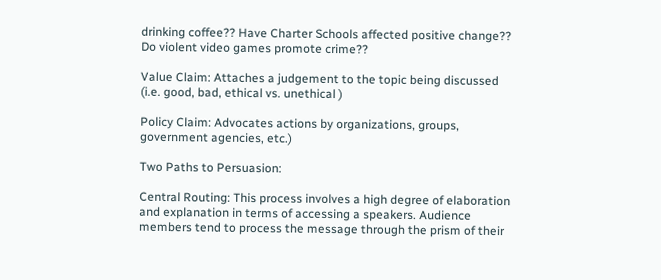drinking coffee?? Have Charter Schools affected positive change?? Do violent video games promote crime??

Value Claim: Attaches a judgement to the topic being discussed (i.e. good, bad, ethical vs. unethical )

Policy Claim: Advocates actions by organizations, groups, government agencies, etc.)

Two Paths to Persuasion:

Central Routing: This process involves a high degree of elaboration and explanation in terms of accessing a speakers. Audience members tend to process the message through the prism of their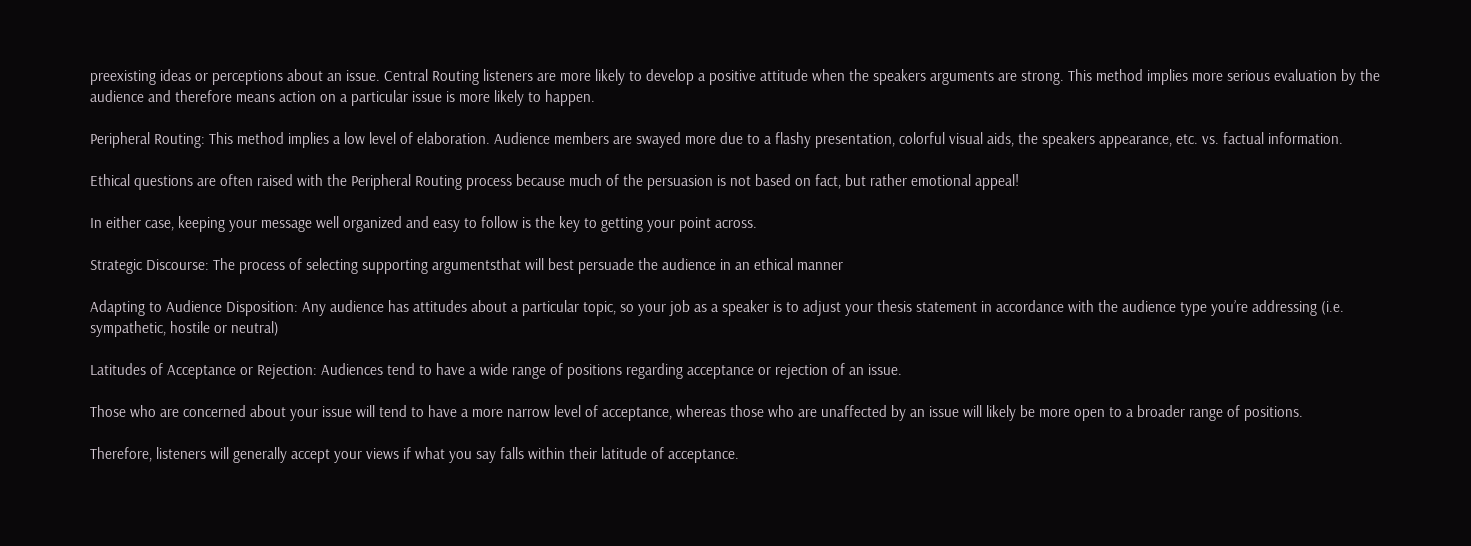preexisting ideas or perceptions about an issue. Central Routing listeners are more likely to develop a positive attitude when the speakers arguments are strong. This method implies more serious evaluation by the audience and therefore means action on a particular issue is more likely to happen.

Peripheral Routing: This method implies a low level of elaboration. Audience members are swayed more due to a flashy presentation, colorful visual aids, the speakers appearance, etc. vs. factual information.

Ethical questions are often raised with the Peripheral Routing process because much of the persuasion is not based on fact, but rather emotional appeal!

In either case, keeping your message well organized and easy to follow is the key to getting your point across.

Strategic Discourse: The process of selecting supporting argumentsthat will best persuade the audience in an ethical manner

Adapting to Audience Disposition: Any audience has attitudes about a particular topic, so your job as a speaker is to adjust your thesis statement in accordance with the audience type you’re addressing (i.e. sympathetic, hostile or neutral)

Latitudes of Acceptance or Rejection: Audiences tend to have a wide range of positions regarding acceptance or rejection of an issue.

Those who are concerned about your issue will tend to have a more narrow level of acceptance, whereas those who are unaffected by an issue will likely be more open to a broader range of positions.

Therefore, listeners will generally accept your views if what you say falls within their latitude of acceptance.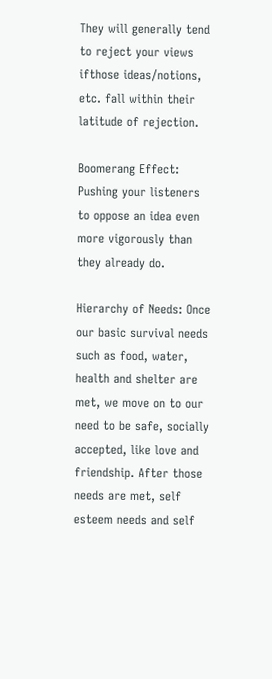They will generally tend to reject your views ifthose ideas/notions, etc. fall within their latitude of rejection.

Boomerang Effect: Pushing your listeners to oppose an idea even more vigorously than they already do.

Hierarchy of Needs: Once our basic survival needs such as food, water, health and shelter are met, we move on to our need to be safe, socially accepted, like love and friendship. After those needs are met, self esteem needs and self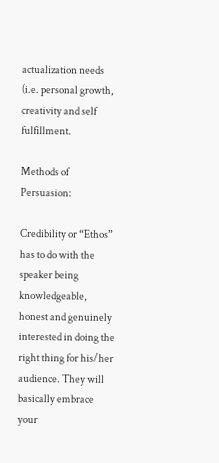actualization needs (i.e. personal growth, creativity and self fulfillment.

Methods of Persuasion:

Credibility or “Ethos” has to do with the speaker being knowledgeable, honest and genuinely interested in doing the right thing for his/her audience. They will basically embrace your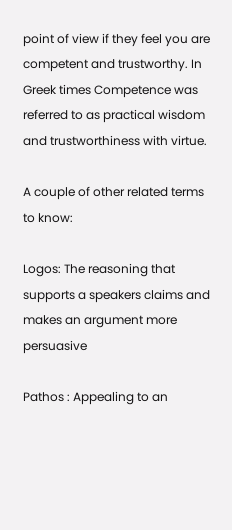point of view if they feel you are competent and trustworthy. In Greek times Competence was referred to as practical wisdom and trustworthiness with virtue.

A couple of other related terms to know:

Logos: The reasoning that supports a speakers claims and makes an argument more persuasive

Pathos : Appealing to an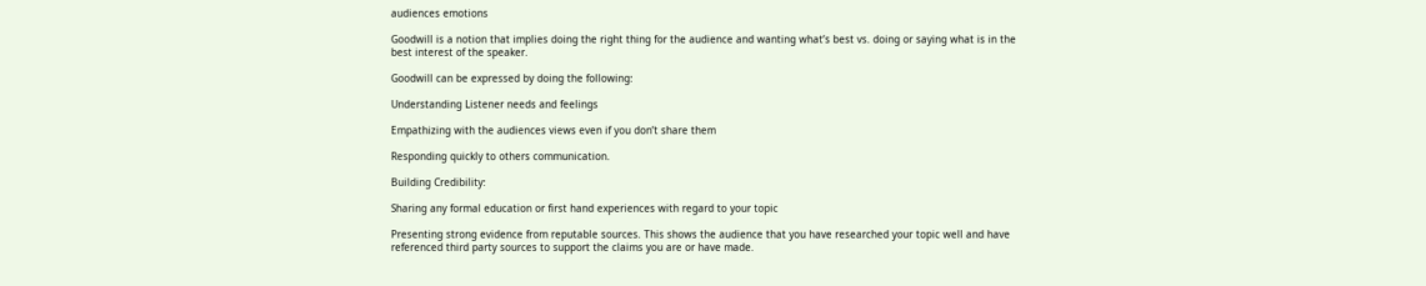audiences emotions

Goodwill is a notion that implies doing the right thing for the audience and wanting what’s best vs. doing or saying what is in the best interest of the speaker.

Goodwill can be expressed by doing the following:

Understanding Listener needs and feelings

Empathizing with the audiences views even if you don’t share them

Responding quickly to others communication.

Building Credibility:

Sharing any formal education or first hand experiences with regard to your topic

Presenting strong evidence from reputable sources. This shows the audience that you have researched your topic well and have referenced third party sources to support the claims you are or have made.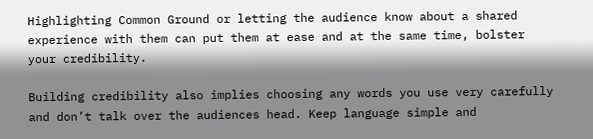Highlighting Common Ground or letting the audience know about a shared experience with them can put them at ease and at the same time, bolster your credibility.

Building credibility also implies choosing any words you use very carefully and don’t talk over the audiences head. Keep language simple and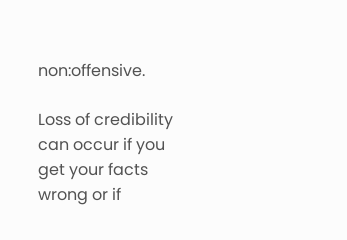non:offensive.

Loss of credibility can occur if you get your facts wrong or if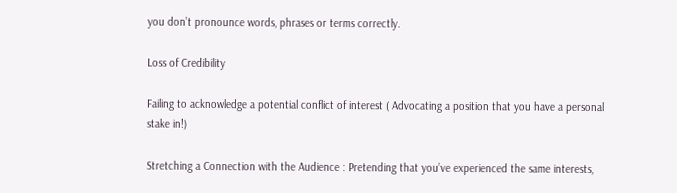you don’t pronounce words, phrases or terms correctly.

Loss of Credibility

Failing to acknowledge a potential conflict of interest ( Advocating a position that you have a personal stake in!)

Stretching a Connection with the Audience : Pretending that you’ve experienced the same interests,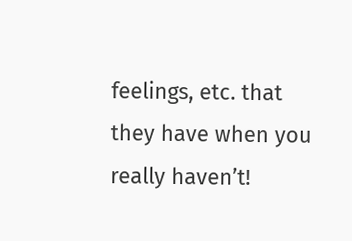feelings, etc. that they have when you really haven’t!